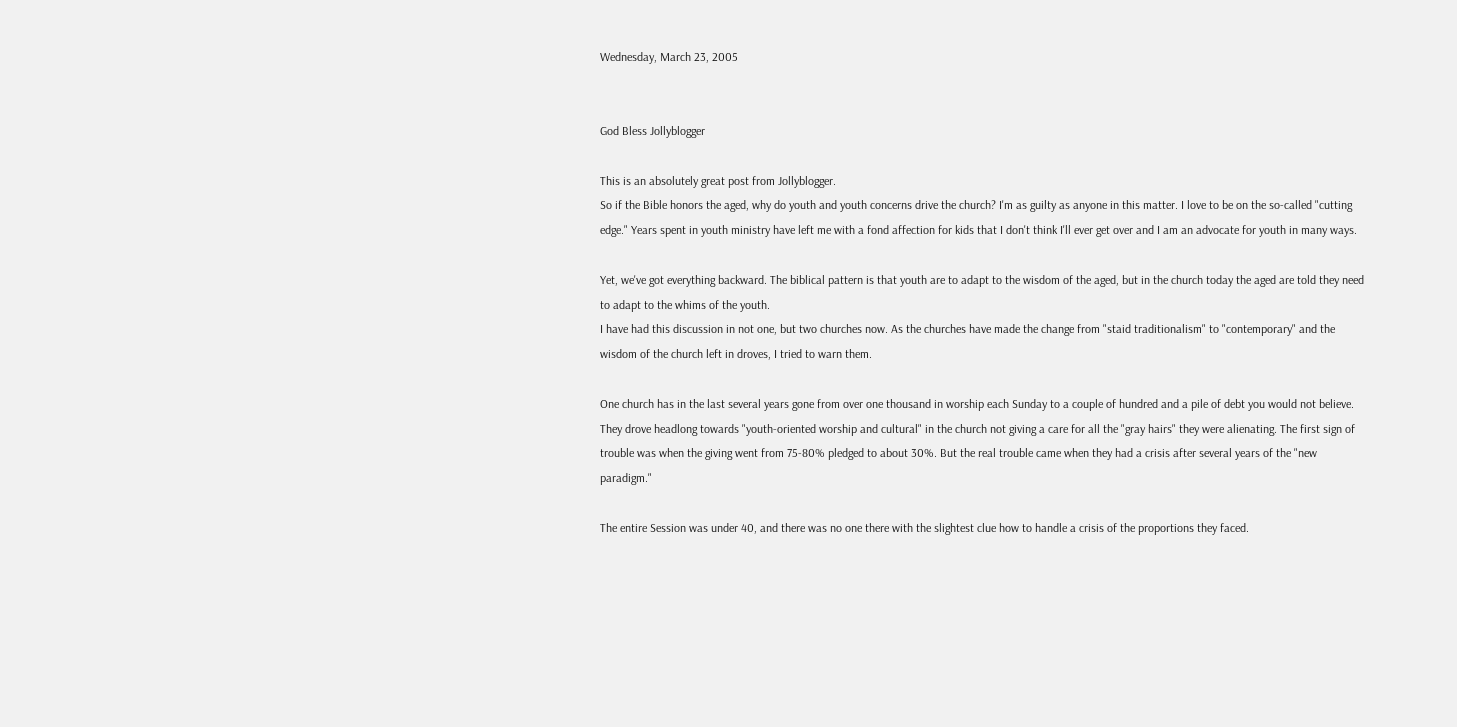Wednesday, March 23, 2005


God Bless Jollyblogger

This is an absolutely great post from Jollyblogger.
So if the Bible honors the aged, why do youth and youth concerns drive the church? I'm as guilty as anyone in this matter. I love to be on the so-called "cutting edge." Years spent in youth ministry have left me with a fond affection for kids that I don't think I'll ever get over and I am an advocate for youth in many ways.

Yet, we've got everything backward. The biblical pattern is that youth are to adapt to the wisdom of the aged, but in the church today the aged are told they need to adapt to the whims of the youth.
I have had this discussion in not one, but two churches now. As the churches have made the change from "staid traditionalism" to "contemporary" and the wisdom of the church left in droves, I tried to warn them.

One church has in the last several years gone from over one thousand in worship each Sunday to a couple of hundred and a pile of debt you would not believe. They drove headlong towards "youth-oriented worship and cultural" in the church not giving a care for all the "gray hairs" they were alienating. The first sign of trouble was when the giving went from 75-80% pledged to about 30%. But the real trouble came when they had a crisis after several years of the "new paradigm."

The entire Session was under 40, and there was no one there with the slightest clue how to handle a crisis of the proportions they faced.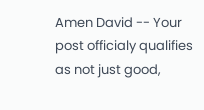Amen David -- Your post officialy qualifies as not just good,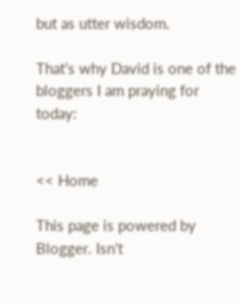but as utter wisdom.

That's why David is one of the bloggers I am praying for today:


<< Home

This page is powered by Blogger. Isn't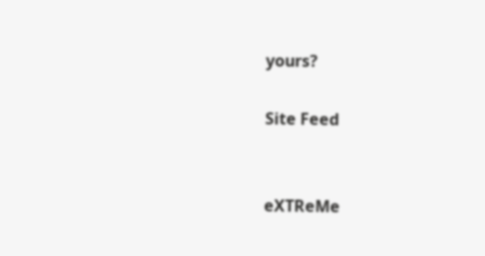yours?

Site Feed


eXTReMe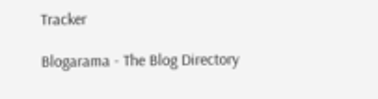Tracker

Blogarama - The Blog Directory